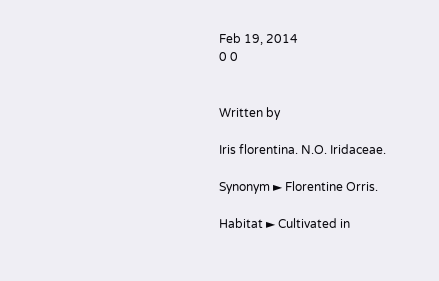Feb 19, 2014
0 0


Written by

Iris florentina. N.O. Iridaceae.

Synonym ► Florentine Orris.

Habitat ► Cultivated in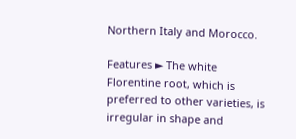Northern Italy and Morocco.

Features ► The white Florentine root, which is preferred to other varieties, is irregular in shape and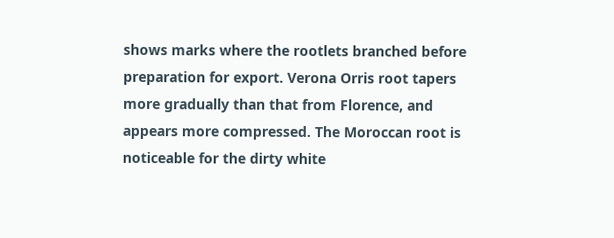shows marks where the rootlets branched before preparation for export. Verona Orris root tapers more gradually than that from Florence, and appears more compressed. The Moroccan root is noticeable for the dirty white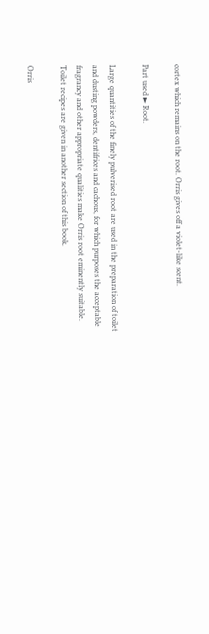cortex which remains on the root. Orris gives off a violet-like scent.

Part used ► Root.

Large quantities of the finely pulverised root are used in the preparation of toilet and dusting powders, dentifrices and cachous, for which purposes the acceptable fragrancy and other appropriate qualities make Orris root eminently suitable. Toilet recipes are given in another section of this book.

Orris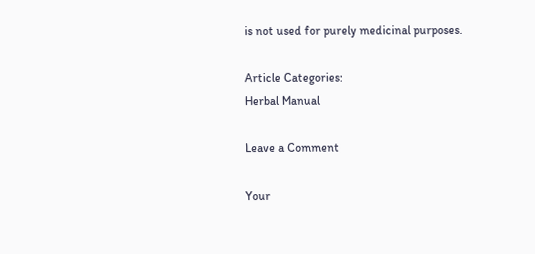is not used for purely medicinal purposes.

Article Categories:
Herbal Manual

Leave a Comment

Your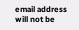email address will not be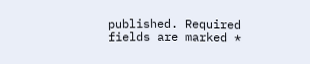published. Required fields are marked *